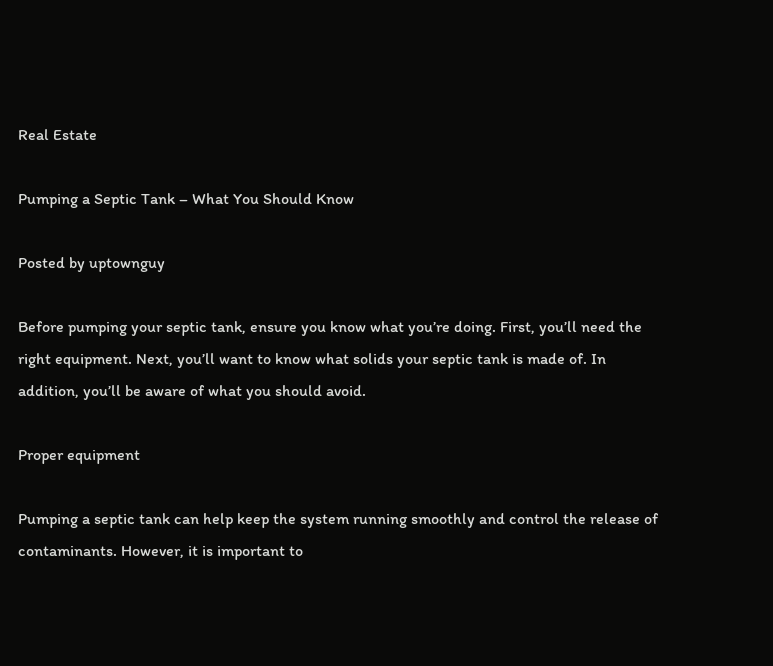Real Estate

Pumping a Septic Tank – What You Should Know

Posted by uptownguy

Before pumping your septic tank, ensure you know what you’re doing. First, you’ll need the right equipment. Next, you’ll want to know what solids your septic tank is made of. In addition, you’ll be aware of what you should avoid.

Proper equipment

Pumping a septic tank can help keep the system running smoothly and control the release of contaminants. However, it is important to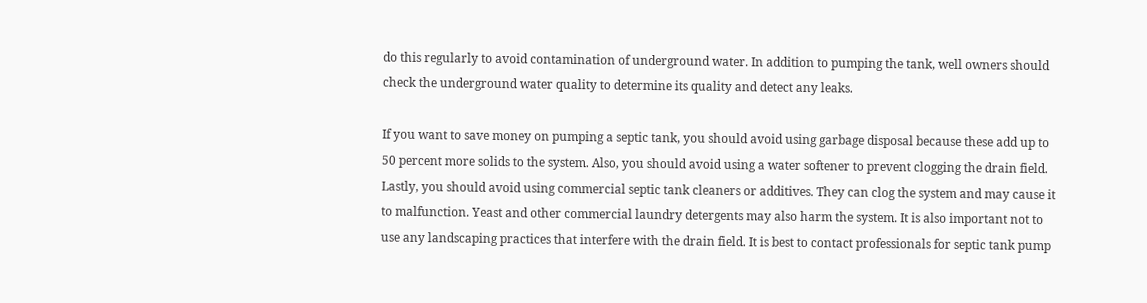do this regularly to avoid contamination of underground water. In addition to pumping the tank, well owners should check the underground water quality to determine its quality and detect any leaks.

If you want to save money on pumping a septic tank, you should avoid using garbage disposal because these add up to 50 percent more solids to the system. Also, you should avoid using a water softener to prevent clogging the drain field. Lastly, you should avoid using commercial septic tank cleaners or additives. They can clog the system and may cause it to malfunction. Yeast and other commercial laundry detergents may also harm the system. It is also important not to use any landscaping practices that interfere with the drain field. It is best to contact professionals for septic tank pump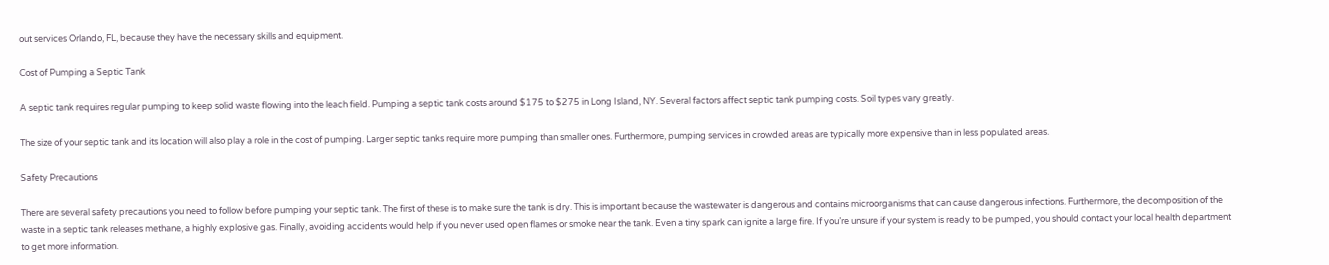out services Orlando, FL, because they have the necessary skills and equipment.

Cost of Pumping a Septic Tank

A septic tank requires regular pumping to keep solid waste flowing into the leach field. Pumping a septic tank costs around $175 to $275 in Long Island, NY. Several factors affect septic tank pumping costs. Soil types vary greatly.

The size of your septic tank and its location will also play a role in the cost of pumping. Larger septic tanks require more pumping than smaller ones. Furthermore, pumping services in crowded areas are typically more expensive than in less populated areas.

Safety Precautions

There are several safety precautions you need to follow before pumping your septic tank. The first of these is to make sure the tank is dry. This is important because the wastewater is dangerous and contains microorganisms that can cause dangerous infections. Furthermore, the decomposition of the waste in a septic tank releases methane, a highly explosive gas. Finally, avoiding accidents would help if you never used open flames or smoke near the tank. Even a tiny spark can ignite a large fire. If you’re unsure if your system is ready to be pumped, you should contact your local health department to get more information.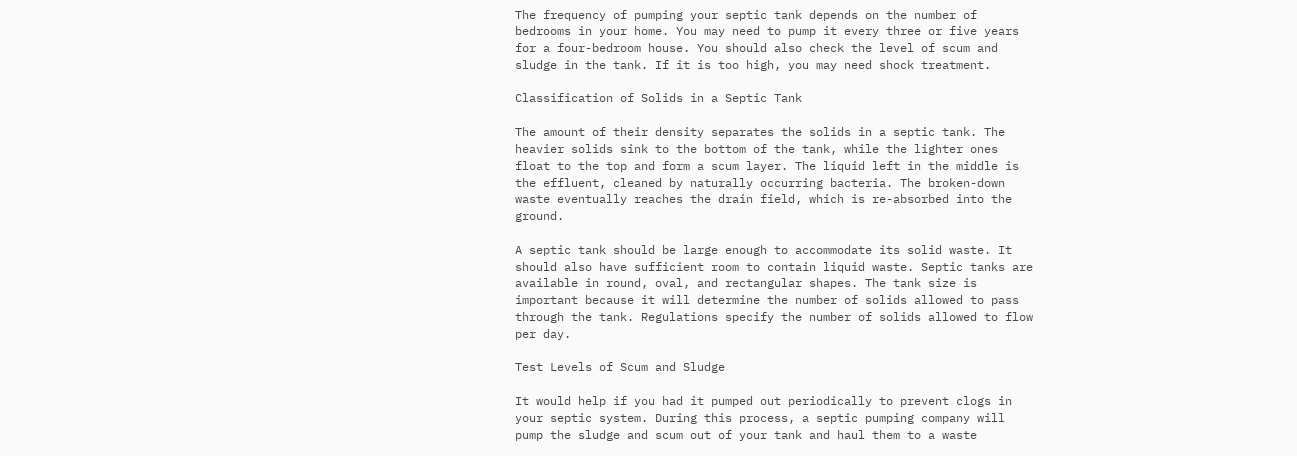The frequency of pumping your septic tank depends on the number of bedrooms in your home. You may need to pump it every three or five years for a four-bedroom house. You should also check the level of scum and sludge in the tank. If it is too high, you may need shock treatment.

Classification of Solids in a Septic Tank

The amount of their density separates the solids in a septic tank. The heavier solids sink to the bottom of the tank, while the lighter ones float to the top and form a scum layer. The liquid left in the middle is the effluent, cleaned by naturally occurring bacteria. The broken-down waste eventually reaches the drain field, which is re-absorbed into the ground.

A septic tank should be large enough to accommodate its solid waste. It should also have sufficient room to contain liquid waste. Septic tanks are available in round, oval, and rectangular shapes. The tank size is important because it will determine the number of solids allowed to pass through the tank. Regulations specify the number of solids allowed to flow per day.

Test Levels of Scum and Sludge

It would help if you had it pumped out periodically to prevent clogs in your septic system. During this process, a septic pumping company will pump the sludge and scum out of your tank and haul them to a waste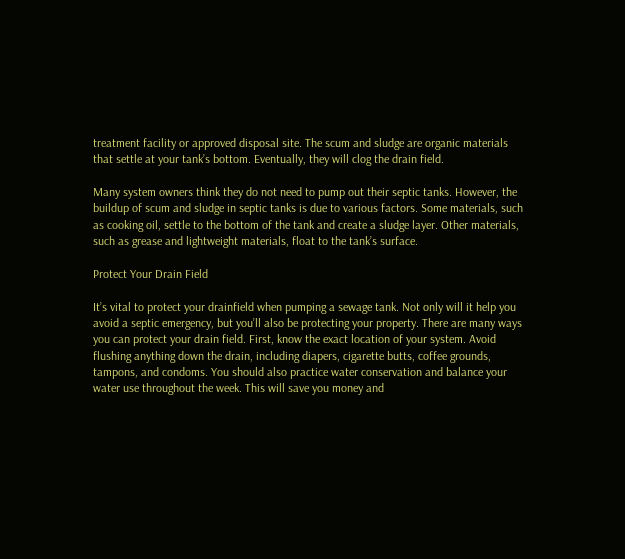treatment facility or approved disposal site. The scum and sludge are organic materials that settle at your tank’s bottom. Eventually, they will clog the drain field.

Many system owners think they do not need to pump out their septic tanks. However, the buildup of scum and sludge in septic tanks is due to various factors. Some materials, such as cooking oil, settle to the bottom of the tank and create a sludge layer. Other materials, such as grease and lightweight materials, float to the tank’s surface.

Protect Your Drain Field

It’s vital to protect your drainfield when pumping a sewage tank. Not only will it help you avoid a septic emergency, but you’ll also be protecting your property. There are many ways you can protect your drain field. First, know the exact location of your system. Avoid flushing anything down the drain, including diapers, cigarette butts, coffee grounds, tampons, and condoms. You should also practice water conservation and balance your water use throughout the week. This will save you money and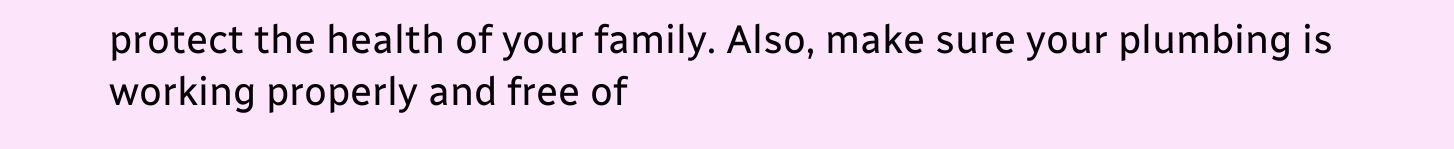protect the health of your family. Also, make sure your plumbing is working properly and free of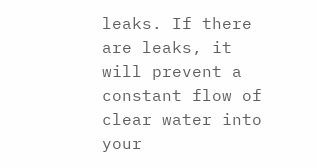leaks. If there are leaks, it will prevent a constant flow of clear water into your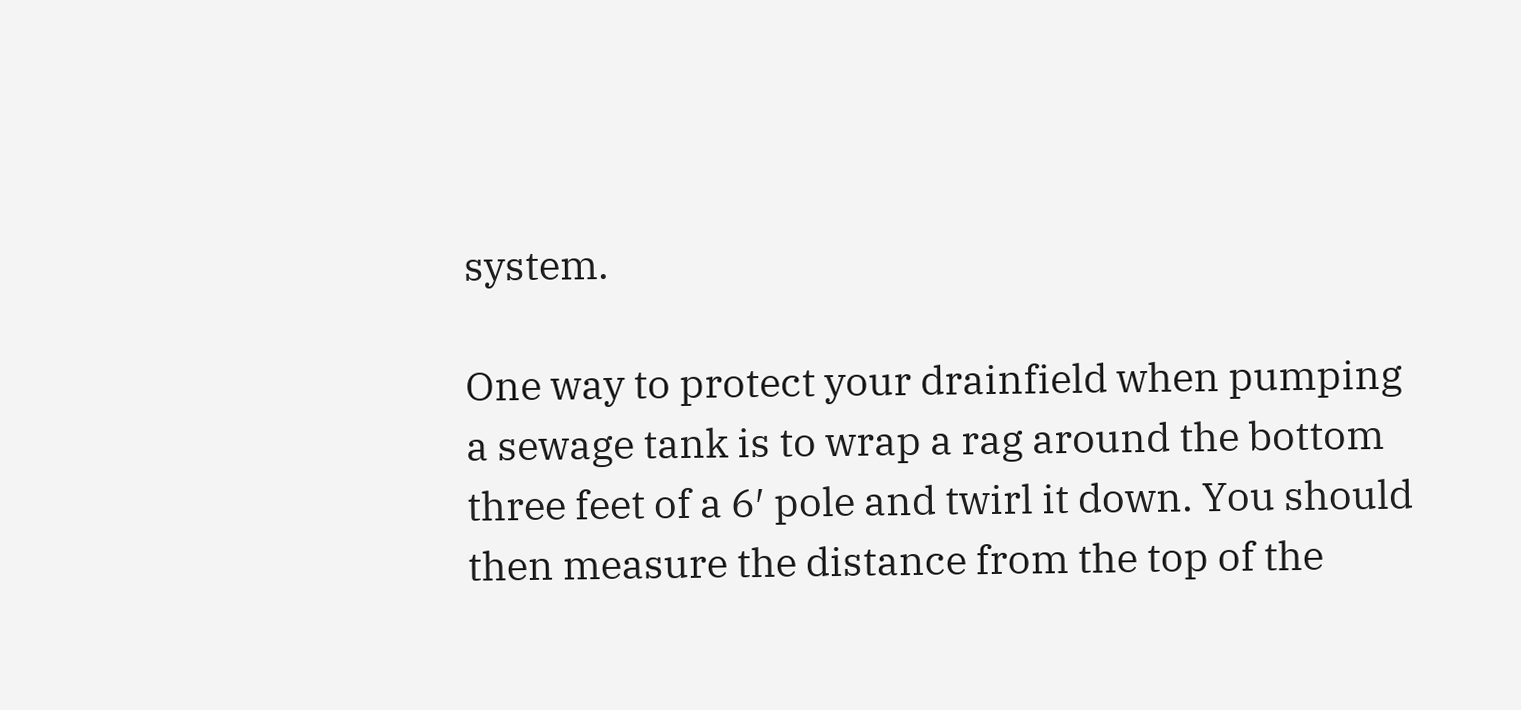system.

One way to protect your drainfield when pumping a sewage tank is to wrap a rag around the bottom three feet of a 6′ pole and twirl it down. You should then measure the distance from the top of the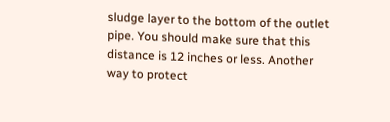sludge layer to the bottom of the outlet pipe. You should make sure that this distance is 12 inches or less. Another way to protect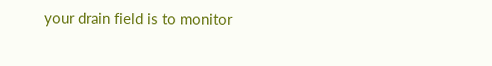your drain field is to monitor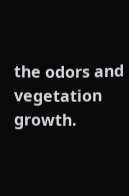the odors and vegetation growth.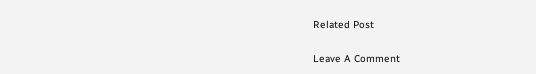Related Post

Leave A Comment